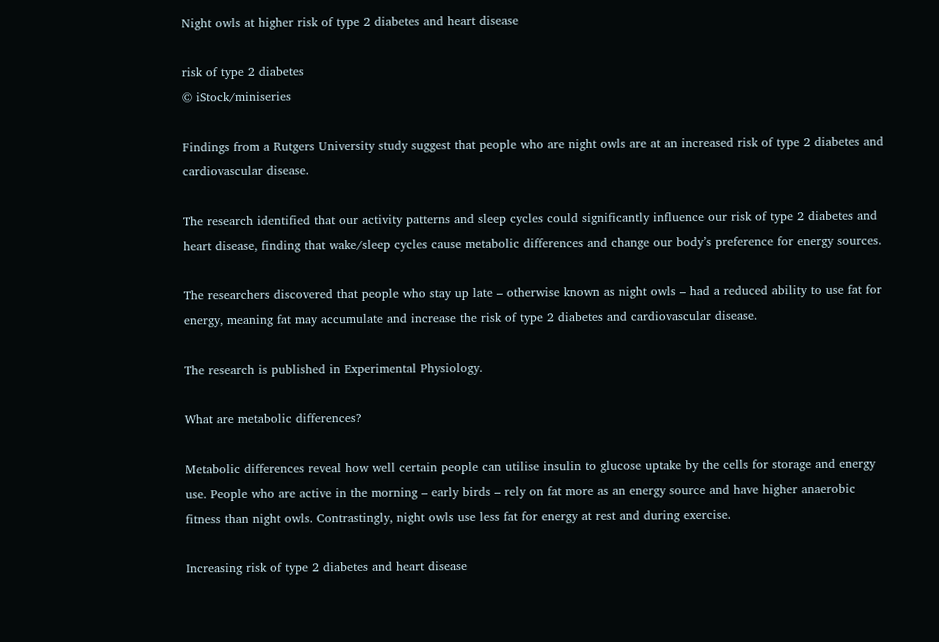Night owls at higher risk of type 2 diabetes and heart disease

risk of type 2 diabetes
© iStock/miniseries

Findings from a Rutgers University study suggest that people who are night owls are at an increased risk of type 2 diabetes and cardiovascular disease.

The research identified that our activity patterns and sleep cycles could significantly influence our risk of type 2 diabetes and heart disease, finding that wake/sleep cycles cause metabolic differences and change our body’s preference for energy sources.

The researchers discovered that people who stay up late – otherwise known as night owls – had a reduced ability to use fat for energy, meaning fat may accumulate and increase the risk of type 2 diabetes and cardiovascular disease.

The research is published in Experimental Physiology.

What are metabolic differences?

Metabolic differences reveal how well certain people can utilise insulin to glucose uptake by the cells for storage and energy use. People who are active in the morning – early birds – rely on fat more as an energy source and have higher anaerobic fitness than night owls. Contrastingly, night owls use less fat for energy at rest and during exercise.

Increasing risk of type 2 diabetes and heart disease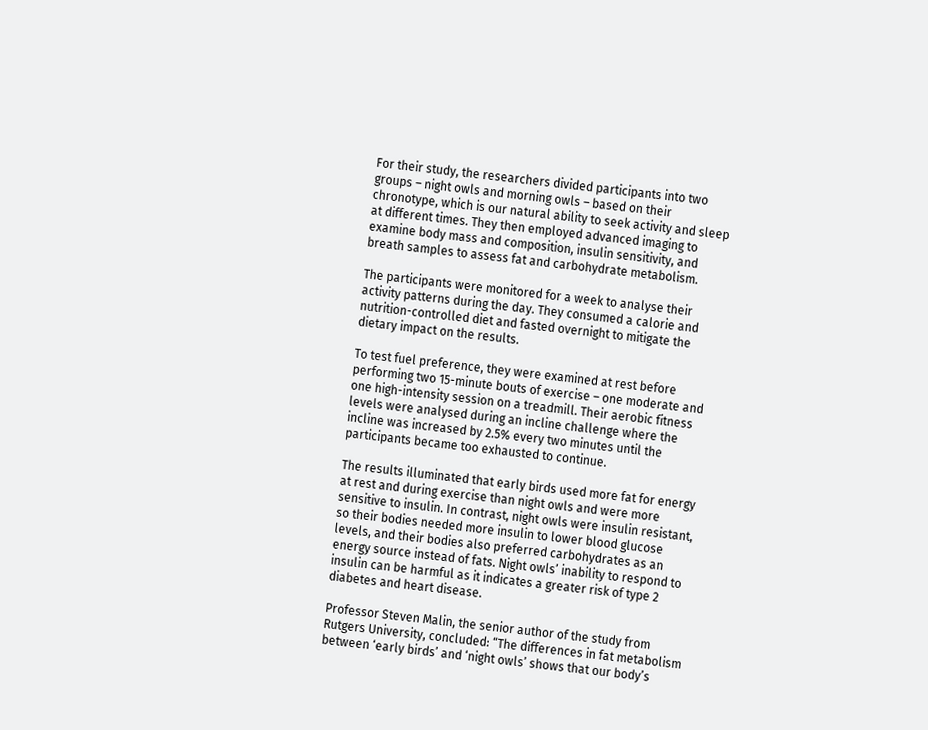For their study, the researchers divided participants into two groups – night owls and morning owls – based on their chronotype, which is our natural ability to seek activity and sleep at different times. They then employed advanced imaging to examine body mass and composition, insulin sensitivity, and breath samples to assess fat and carbohydrate metabolism.

The participants were monitored for a week to analyse their activity patterns during the day. They consumed a calorie and nutrition-controlled diet and fasted overnight to mitigate the dietary impact on the results.

To test fuel preference, they were examined at rest before performing two 15-minute bouts of exercise – one moderate and one high-intensity session on a treadmill. Their aerobic fitness levels were analysed during an incline challenge where the incline was increased by 2.5% every two minutes until the participants became too exhausted to continue.

The results illuminated that early birds used more fat for energy at rest and during exercise than night owls and were more sensitive to insulin. In contrast, night owls were insulin resistant, so their bodies needed more insulin to lower blood glucose levels, and their bodies also preferred carbohydrates as an energy source instead of fats. Night owls’ inability to respond to insulin can be harmful as it indicates a greater risk of type 2 diabetes and heart disease.

Professor Steven Malin, the senior author of the study from Rutgers University, concluded: “The differences in fat metabolism between ‘early birds’ and ‘night owls’ shows that our body’s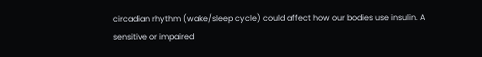circadian rhythm (wake/sleep cycle) could affect how our bodies use insulin. A sensitive or impaired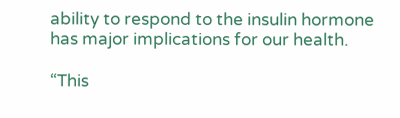ability to respond to the insulin hormone has major implications for our health.

“This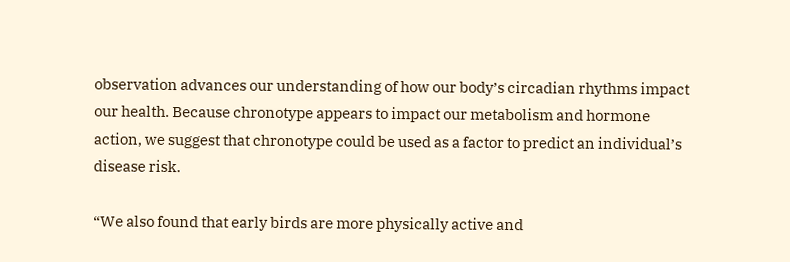observation advances our understanding of how our body’s circadian rhythms impact our health. Because chronotype appears to impact our metabolism and hormone action, we suggest that chronotype could be used as a factor to predict an individual’s disease risk.

“We also found that early birds are more physically active and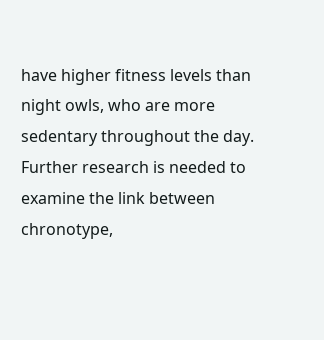have higher fitness levels than night owls, who are more sedentary throughout the day. Further research is needed to examine the link between chronotype,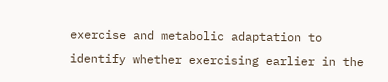exercise and metabolic adaptation to identify whether exercising earlier in the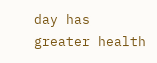day has greater health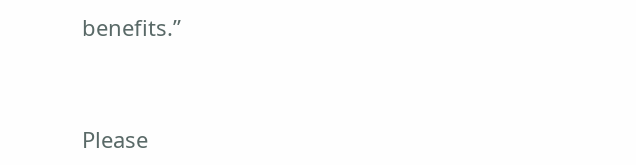benefits.”


Please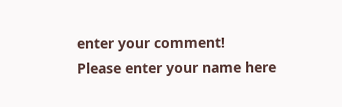enter your comment!
Please enter your name here